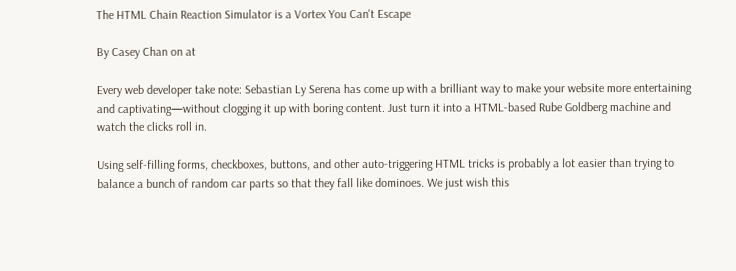The HTML Chain Reaction Simulator is a Vortex You Can't Escape

By Casey Chan on at

Every web developer take note: Sebastian Ly Serena has come up with a brilliant way to make your website more entertaining and captivating—without clogging it up with boring content. Just turn it into a HTML-based Rube Goldberg machine and watch the clicks roll in.

Using self-filling forms, checkboxes, buttons, and other auto-triggering HTML tricks is probably a lot easier than trying to balance a bunch of random car parts so that they fall like dominoes. We just wish this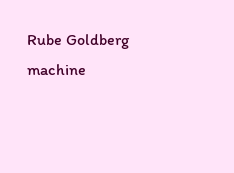Rube Goldberg machine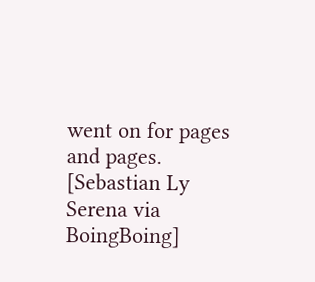went on for pages and pages. [Sebastian Ly Serena via BoingBoing]